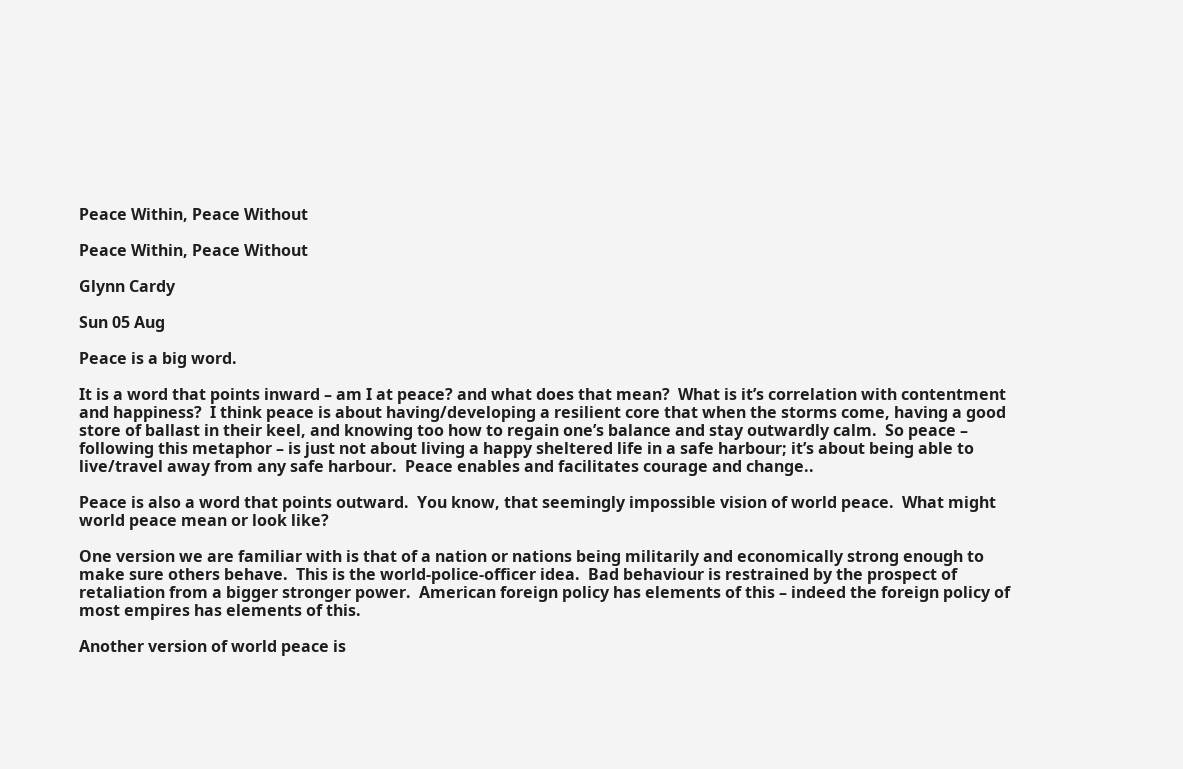Peace Within, Peace Without

Peace Within, Peace Without

Glynn Cardy

Sun 05 Aug

Peace is a big word.

It is a word that points inward – am I at peace? and what does that mean?  What is it’s correlation with contentment and happiness?  I think peace is about having/developing a resilient core that when the storms come, having a good store of ballast in their keel, and knowing too how to regain one’s balance and stay outwardly calm.  So peace – following this metaphor – is just not about living a happy sheltered life in a safe harbour; it’s about being able to live/travel away from any safe harbour.  Peace enables and facilitates courage and change..

Peace is also a word that points outward.  You know, that seemingly impossible vision of world peace.  What might world peace mean or look like?

One version we are familiar with is that of a nation or nations being militarily and economically strong enough to make sure others behave.  This is the world-police-officer idea.  Bad behaviour is restrained by the prospect of retaliation from a bigger stronger power.  American foreign policy has elements of this – indeed the foreign policy of most empires has elements of this.

Another version of world peace is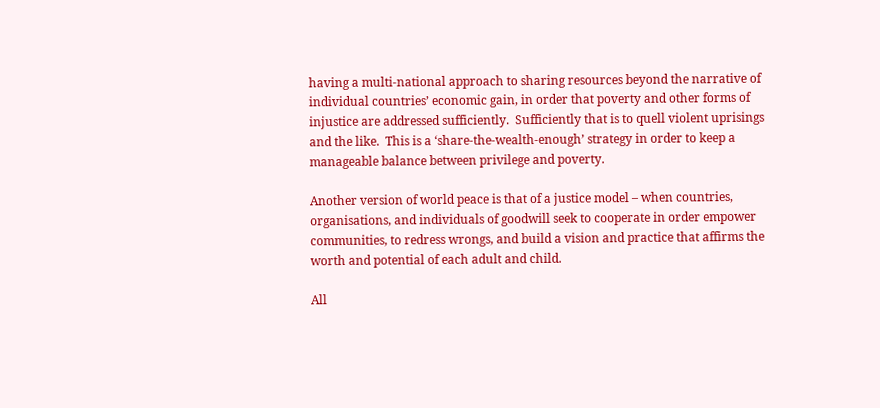having a multi-national approach to sharing resources beyond the narrative of individual countries’ economic gain, in order that poverty and other forms of injustice are addressed sufficiently.  Sufficiently that is to quell violent uprisings and the like.  This is a ‘share-the-wealth-enough’ strategy in order to keep a manageable balance between privilege and poverty.

Another version of world peace is that of a justice model – when countries, organisations, and individuals of goodwill seek to cooperate in order empower communities, to redress wrongs, and build a vision and practice that affirms the worth and potential of each adult and child.

All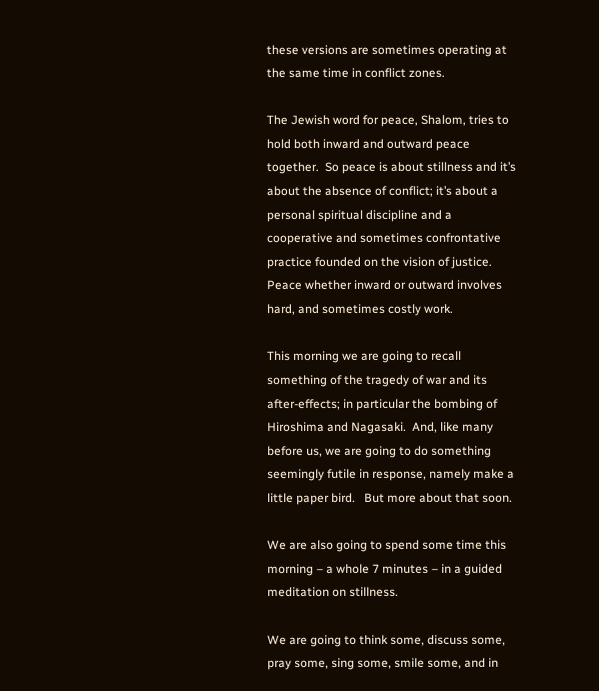these versions are sometimes operating at the same time in conflict zones.

The Jewish word for peace, Shalom, tries to hold both inward and outward peace together.  So peace is about stillness and it’s about the absence of conflict; it’s about a personal spiritual discipline and a cooperative and sometimes confrontative practice founded on the vision of justice.  Peace whether inward or outward involves hard, and sometimes costly work.

This morning we are going to recall something of the tragedy of war and its after-effects; in particular the bombing of Hiroshima and Nagasaki.  And, like many before us, we are going to do something seemingly futile in response, namely make a little paper bird.   But more about that soon.

We are also going to spend some time this morning – a whole 7 minutes – in a guided meditation on stillness.

We are going to think some, discuss some, pray some, sing some, smile some, and in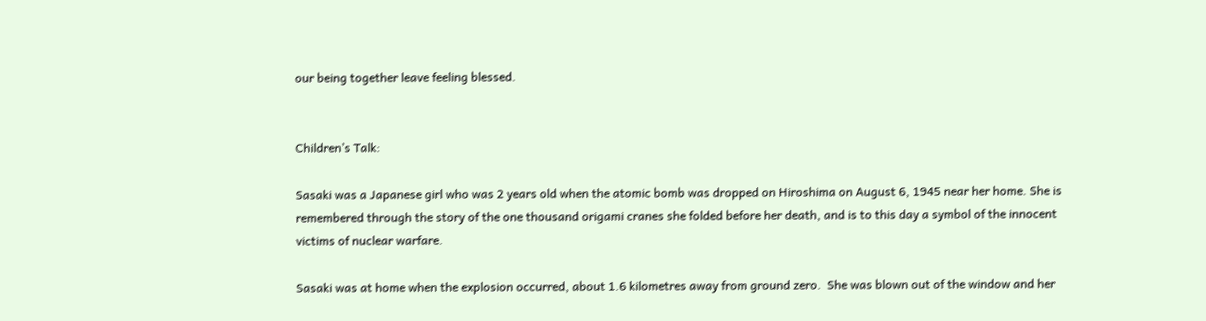our being together leave feeling blessed.


Children’s Talk:

Sasaki was a Japanese girl who was 2 years old when the atomic bomb was dropped on Hiroshima on August 6, 1945 near her home. She is remembered through the story of the one thousand origami cranes she folded before her death, and is to this day a symbol of the innocent victims of nuclear warfare.

Sasaki was at home when the explosion occurred, about 1.6 kilometres away from ground zero.  She was blown out of the window and her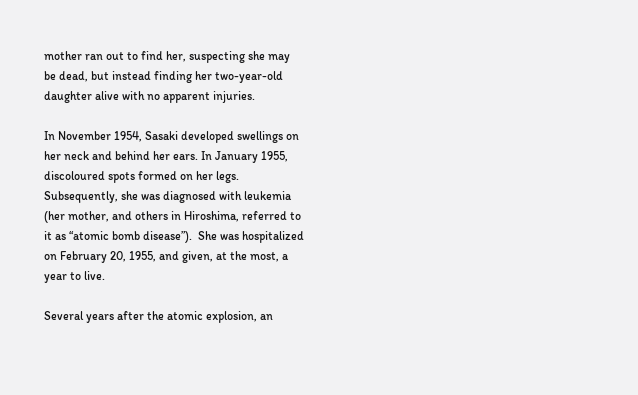mother ran out to find her, suspecting she may be dead, but instead finding her two-year-old daughter alive with no apparent injuries.

In November 1954, Sasaki developed swellings on her neck and behind her ears. In January 1955, discoloured spots formed on her legs. Subsequently, she was diagnosed with leukemia (her mother, and others in Hiroshima, referred to it as “atomic bomb disease”).  She was hospitalized on February 20, 1955, and given, at the most, a year to live.

Several years after the atomic explosion, an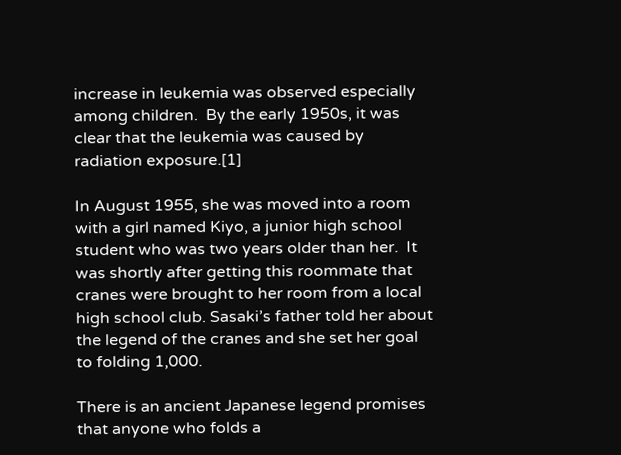increase in leukemia was observed especially among children.  By the early 1950s, it was clear that the leukemia was caused by radiation exposure.[1]

In August 1955, she was moved into a room with a girl named Kiyo, a junior high school student who was two years older than her.  It was shortly after getting this roommate that cranes were brought to her room from a local high school club. Sasaki’s father told her about the legend of the cranes and she set her goal to folding 1,000.

There is an ancient Japanese legend promises that anyone who folds a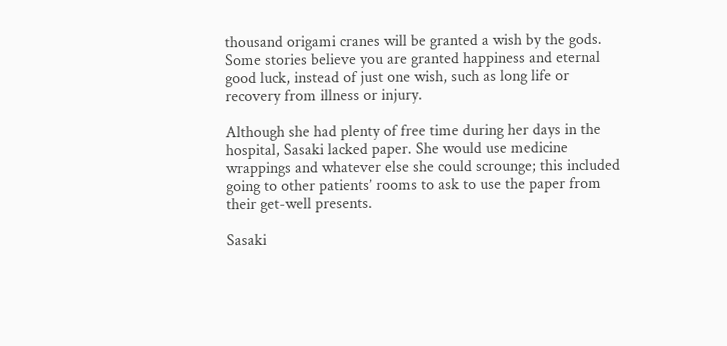thousand origami cranes will be granted a wish by the gods. Some stories believe you are granted happiness and eternal good luck, instead of just one wish, such as long life or recovery from illness or injury.

Although she had plenty of free time during her days in the hospital, Sasaki lacked paper. She would use medicine wrappings and whatever else she could scrounge; this included going to other patients’ rooms to ask to use the paper from their get-well presents.

Sasaki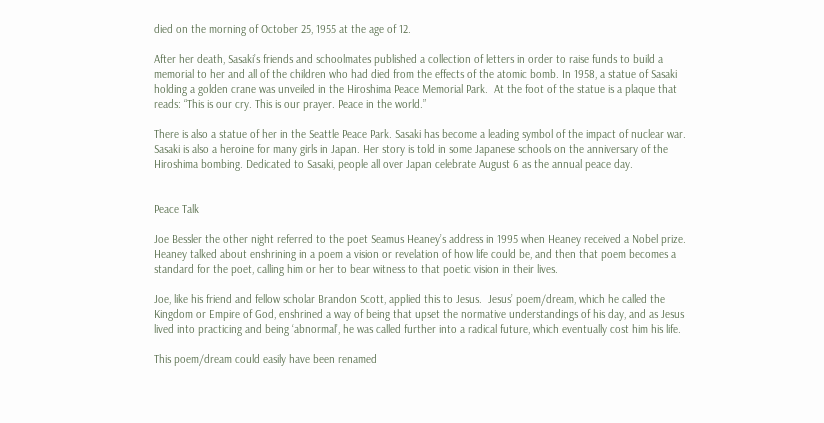died on the morning of October 25, 1955 at the age of 12.

After her death, Sasaki’s friends and schoolmates published a collection of letters in order to raise funds to build a memorial to her and all of the children who had died from the effects of the atomic bomb. In 1958, a statue of Sasaki holding a golden crane was unveiled in the Hiroshima Peace Memorial Park.  At the foot of the statue is a plaque that reads: “This is our cry. This is our prayer. Peace in the world.”

There is also a statue of her in the Seattle Peace Park. Sasaki has become a leading symbol of the impact of nuclear war. Sasaki is also a heroine for many girls in Japan. Her story is told in some Japanese schools on the anniversary of the Hiroshima bombing. Dedicated to Sasaki, people all over Japan celebrate August 6 as the annual peace day.


Peace Talk

Joe Bessler the other night referred to the poet Seamus Heaney’s address in 1995 when Heaney received a Nobel prize.  Heaney talked about enshrining in a poem a vision or revelation of how life could be, and then that poem becomes a standard for the poet, calling him or her to bear witness to that poetic vision in their lives.

Joe, like his friend and fellow scholar Brandon Scott, applied this to Jesus.  Jesus’ poem/dream, which he called the Kingdom or Empire of God, enshrined a way of being that upset the normative understandings of his day, and as Jesus lived into practicing and being ‘abnormal’, he was called further into a radical future, which eventually cost him his life.

This poem/dream could easily have been renamed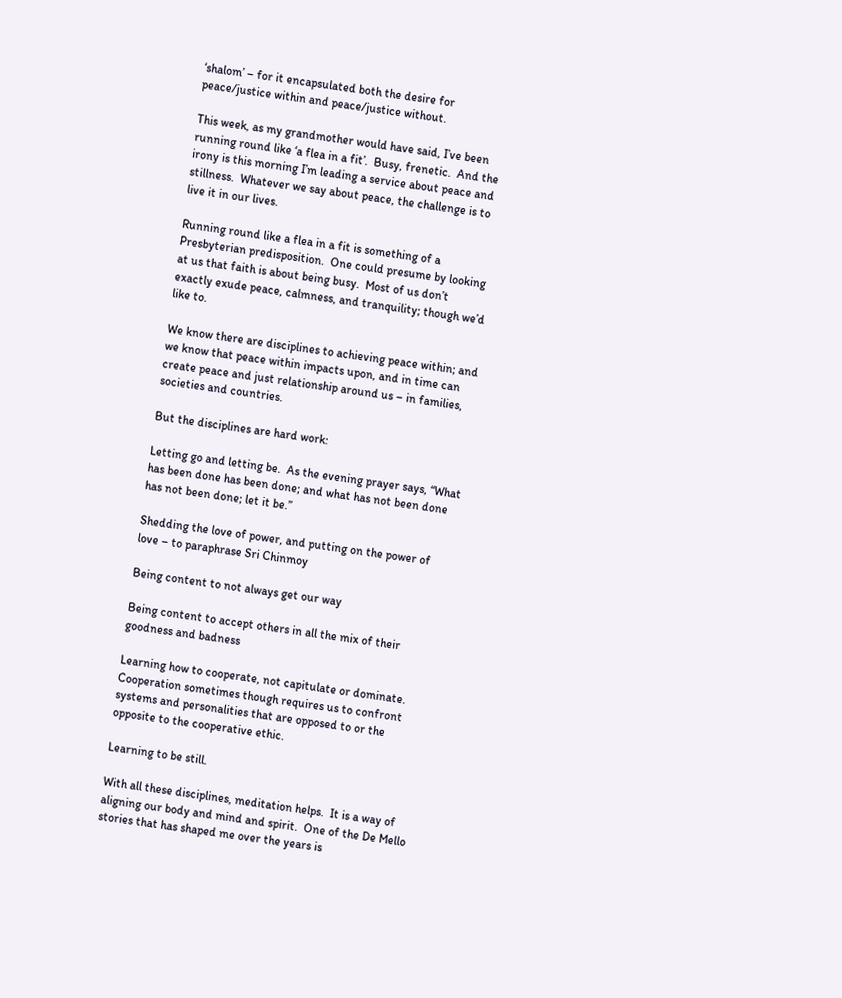‘shalom’ – for it encapsulated both the desire for peace/justice within and peace/justice without.

This week, as my grandmother would have said, I’ve been running round like ‘a flea in a fit’.  Busy, frenetic.  And the irony is this morning I’m leading a service about peace and stillness.  Whatever we say about peace, the challenge is to live it in our lives.

Running round like a flea in a fit is something of a Presbyterian predisposition.  One could presume by looking at us that faith is about being busy.  Most of us don’t exactly exude peace, calmness, and tranquility; though we’d like to.

We know there are disciplines to achieving peace within; and we know that peace within impacts upon, and in time can create peace and just relationship around us – in families, societies and countries.

But the disciplines are hard work:

Letting go and letting be.  As the evening prayer says, “What has been done has been done; and what has not been done has not been done; let it be.”

Shedding the love of power, and putting on the power of love – to paraphrase Sri Chinmoy

Being content to not always get our way

Being content to accept others in all the mix of their goodness and badness

Learning how to cooperate, not capitulate or dominate.  Cooperation sometimes though requires us to confront systems and personalities that are opposed to or the opposite to the cooperative ethic.

Learning to be still.

With all these disciplines, meditation helps.  It is a way of aligning our body and mind and spirit.  One of the De Mello stories that has shaped me over the years is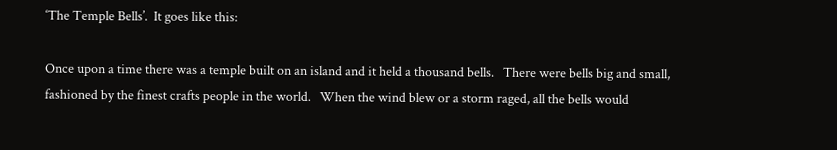‘The Temple Bells’.  It goes like this:

Once upon a time there was a temple built on an island and it held a thousand bells.   There were bells big and small, fashioned by the finest crafts people in the world.   When the wind blew or a storm raged, all the bells would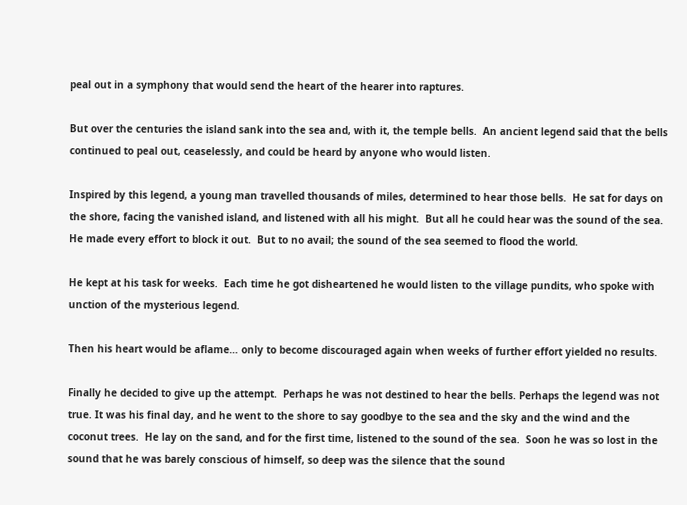peal out in a symphony that would send the heart of the hearer into raptures.

But over the centuries the island sank into the sea and, with it, the temple bells.  An ancient legend said that the bells continued to peal out, ceaselessly, and could be heard by anyone who would listen.

Inspired by this legend, a young man travelled thousands of miles, determined to hear those bells.  He sat for days on the shore, facing the vanished island, and listened with all his might.  But all he could hear was the sound of the sea.  He made every effort to block it out.  But to no avail; the sound of the sea seemed to flood the world.

He kept at his task for weeks.  Each time he got disheartened he would listen to the village pundits, who spoke with unction of the mysterious legend.

Then his heart would be aflame… only to become discouraged again when weeks of further effort yielded no results.

Finally he decided to give up the attempt.  Perhaps he was not destined to hear the bells. Perhaps the legend was not true. It was his final day, and he went to the shore to say goodbye to the sea and the sky and the wind and the coconut trees.  He lay on the sand, and for the first time, listened to the sound of the sea.  Soon he was so lost in the sound that he was barely conscious of himself, so deep was the silence that the sound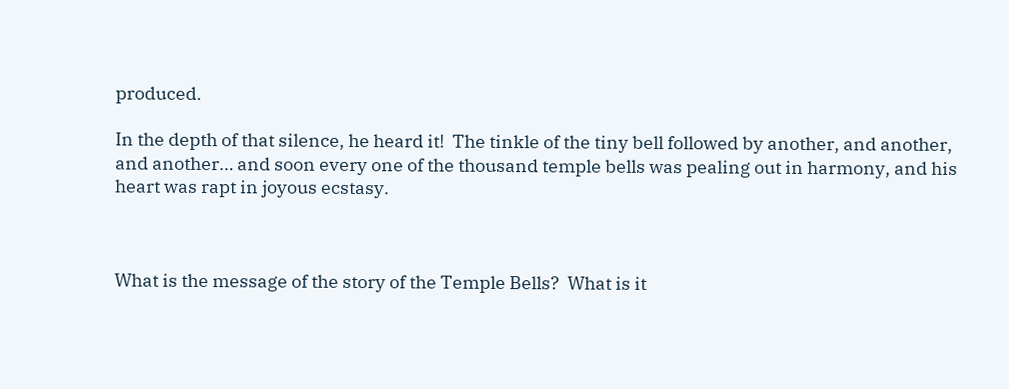produced.

In the depth of that silence, he heard it!  The tinkle of the tiny bell followed by another, and another, and another… and soon every one of the thousand temple bells was pealing out in harmony, and his heart was rapt in joyous ecstasy.



What is the message of the story of the Temple Bells?  What is it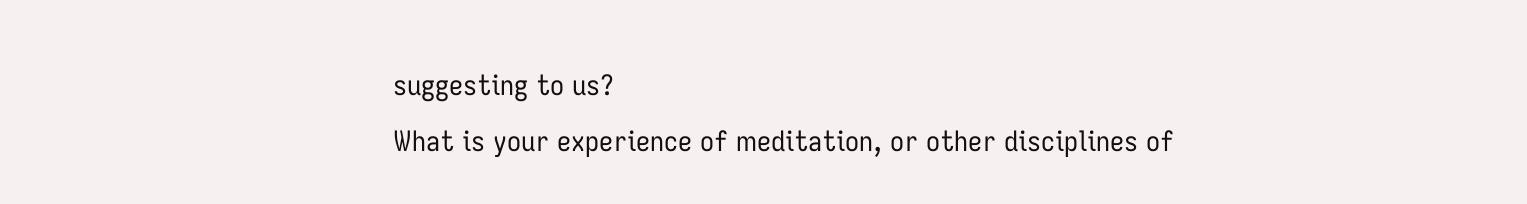suggesting to us?
What is your experience of meditation, or other disciplines of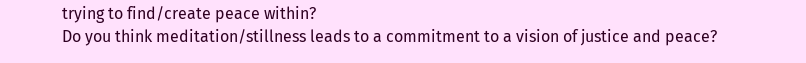trying to find/create peace within?
Do you think meditation/stillness leads to a commitment to a vision of justice and peace?